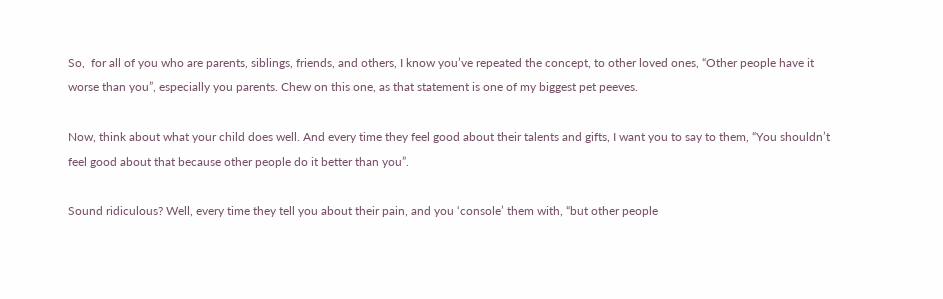So,  for all of you who are parents, siblings, friends, and others, I know you’ve repeated the concept, to other loved ones, “Other people have it worse than you”, especially you parents. Chew on this one, as that statement is one of my biggest pet peeves.

Now, think about what your child does well. And every time they feel good about their talents and gifts, I want you to say to them, “You shouldn’t feel good about that because other people do it better than you”.

Sound ridiculous? Well, every time they tell you about their pain, and you ‘console’ them with, “but other people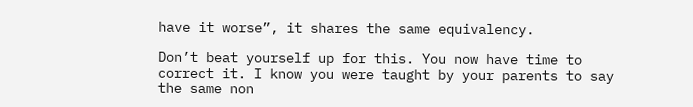have it worse”, it shares the same equivalency.

Don’t beat yourself up for this. You now have time to correct it. I know you were taught by your parents to say the same non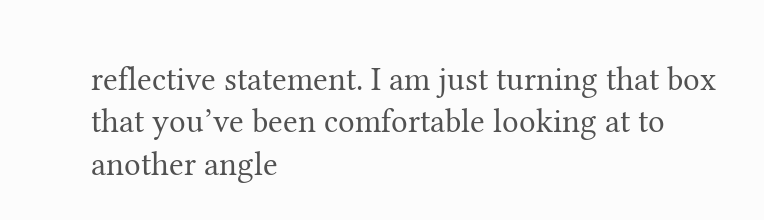reflective statement. I am just turning that box that you’ve been comfortable looking at to another angle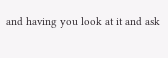and having you look at it and ask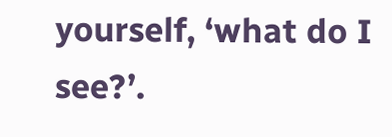yourself, ‘what do I see?’.